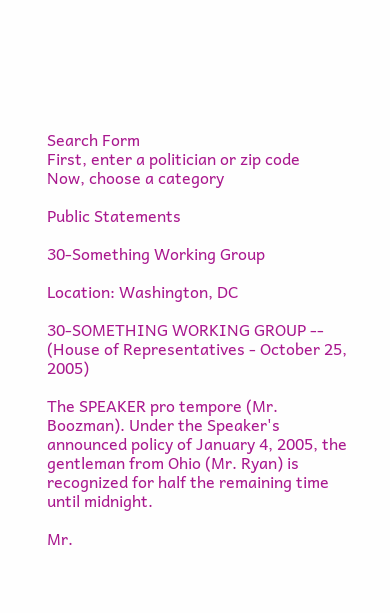Search Form
First, enter a politician or zip code
Now, choose a category

Public Statements

30-Something Working Group

Location: Washington, DC

30-SOMETHING WORKING GROUP -- (House of Representatives - October 25, 2005)

The SPEAKER pro tempore (Mr. Boozman). Under the Speaker's announced policy of January 4, 2005, the gentleman from Ohio (Mr. Ryan) is recognized for half the remaining time until midnight.

Mr.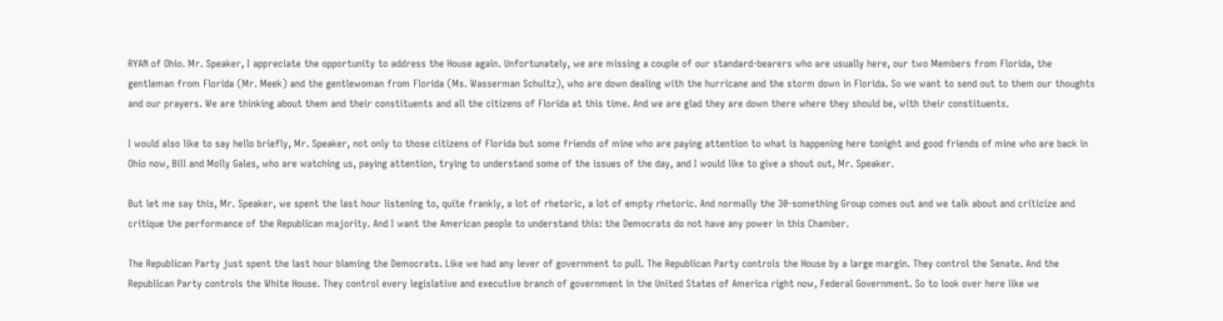RYAN of Ohio. Mr. Speaker, I appreciate the opportunity to address the House again. Unfortunately, we are missing a couple of our standard-bearers who are usually here, our two Members from Florida, the gentleman from Florida (Mr. Meek) and the gentlewoman from Florida (Ms. Wasserman Schultz), who are down dealing with the hurricane and the storm down in Florida. So we want to send out to them our thoughts and our prayers. We are thinking about them and their constituents and all the citizens of Florida at this time. And we are glad they are down there where they should be, with their constituents.

I would also like to say hello briefly, Mr. Speaker, not only to those citizens of Florida but some friends of mine who are paying attention to what is happening here tonight and good friends of mine who are back in Ohio now, Bill and Molly Gales, who are watching us, paying attention, trying to understand some of the issues of the day, and I would like to give a shout out, Mr. Speaker.

But let me say this, Mr. Speaker, we spent the last hour listening to, quite frankly, a lot of rhetoric, a lot of empty rhetoric. And normally the 30-something Group comes out and we talk about and criticize and critique the performance of the Republican majority. And I want the American people to understand this: the Democrats do not have any power in this Chamber.

The Republican Party just spent the last hour blaming the Democrats. Like we had any lever of government to pull. The Republican Party controls the House by a large margin. They control the Senate. And the Republican Party controls the White House. They control every legislative and executive branch of government in the United States of America right now, Federal Government. So to look over here like we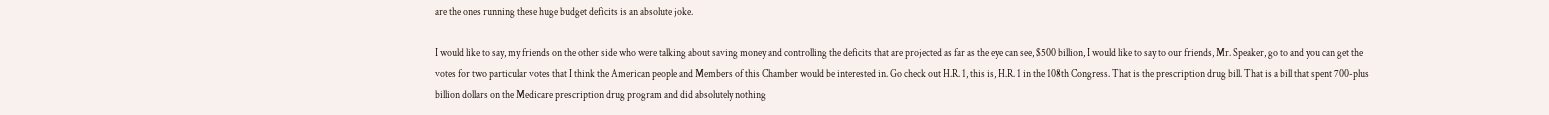are the ones running these huge budget deficits is an absolute joke.

I would like to say, my friends on the other side who were talking about saving money and controlling the deficits that are projected as far as the eye can see, $500 billion, I would like to say to our friends, Mr. Speaker, go to and you can get the votes for two particular votes that I think the American people and Members of this Chamber would be interested in. Go check out H.R. 1, this is, H.R. 1 in the 108th Congress. That is the prescription drug bill. That is a bill that spent 700-plus billion dollars on the Medicare prescription drug program and did absolutely nothing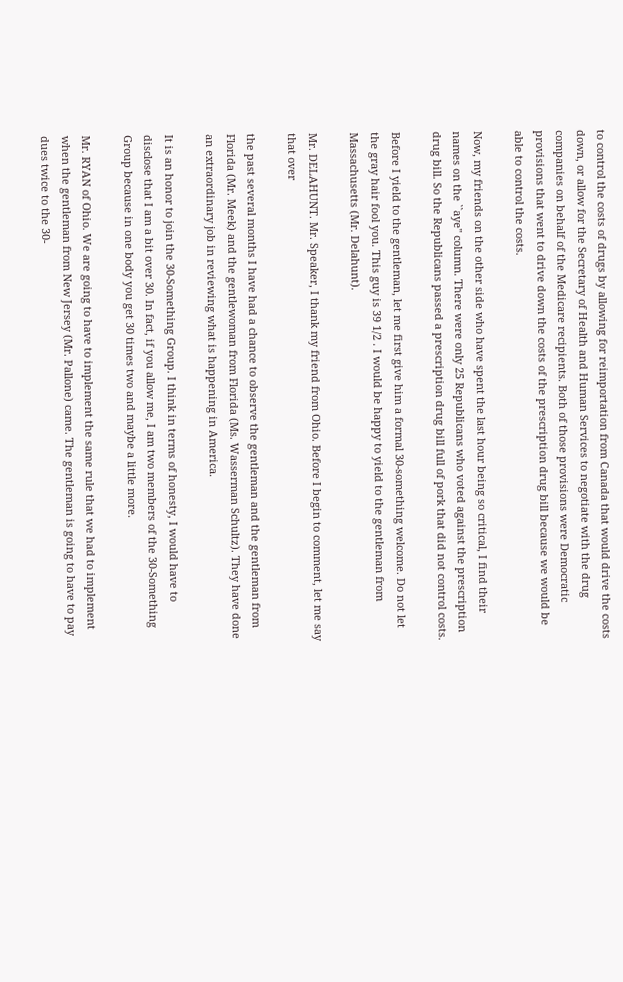to control the costs of drugs by allowing for reimportation from Canada that would drive the costs down, or allow for the Secretary of Health and Human Services to negotiate with the drug companies on behalf of the Medicare recipients. Both of those provisions were Democratic provisions that went to drive down the costs of the prescription drug bill because we would be able to control the costs.

Now, my friends on the other side who have spent the last hour being so critical, I find their names on the ``aye'' column. There were only 25 Republicans who voted against the prescription drug bill. So the Republicans passed a prescription drug bill full of pork that did not control costs.

Before I yield to the gentleman, let me first give him a formal 30-something welcome. Do not let the gray hair fool you. This guy is 39 1/2 . I would be happy to yield to the gentleman from Massachusetts (Mr. Delahunt).

Mr. DELAHUNT. Mr. Speaker, I thank my friend from Ohio. Before I begin to comment, let me say that over

the past several months I have had a chance to observe the gentleman and the gentleman from Florida (Mr. Meek) and the gentlewoman from Florida (Ms. Wasserman Schultz). They have done an extraordinary job in reviewing what is happening in America.

It is an honor to join the 30-Something Group. I think in terms of honesty, I would have to disclose that I am a bit over 30. In fact, if you allow me, I am two members of the 30-Something Group because in one body you get 30 times two and maybe a little more.

Mr. RYAN of Ohio. We are going to have to implement the same rule that we had to implement when the gentleman from New Jersey (Mr. Pallone) came. The gentleman is going to have to pay dues twice to the 30-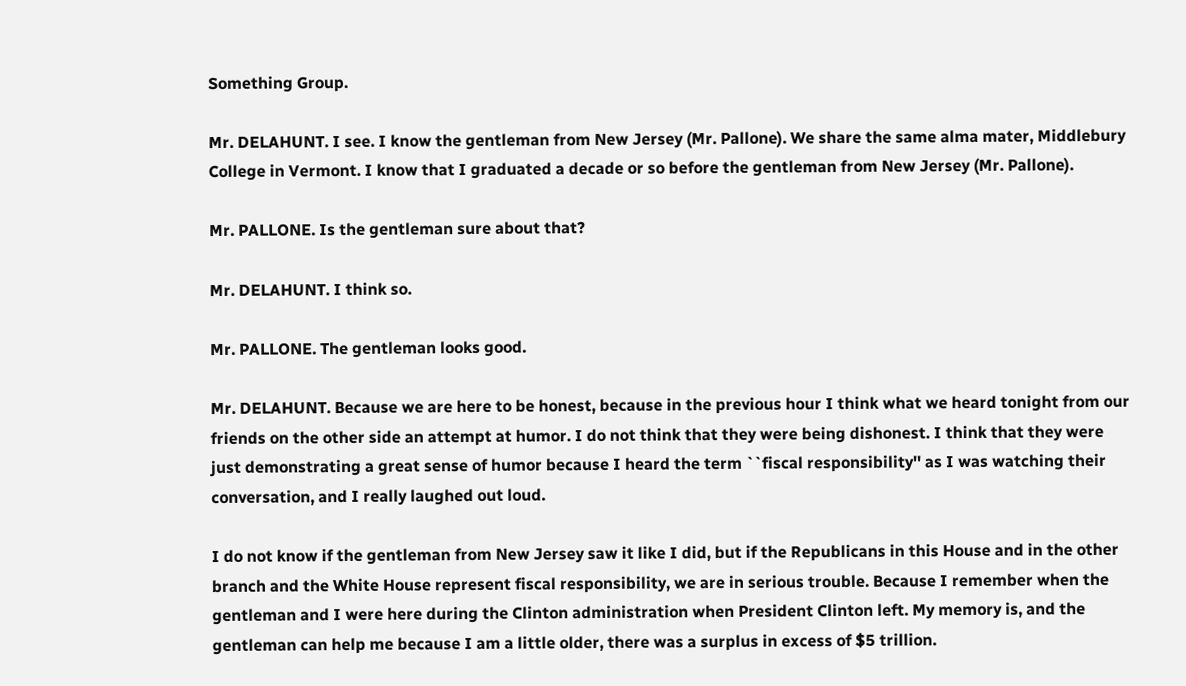Something Group.

Mr. DELAHUNT. I see. I know the gentleman from New Jersey (Mr. Pallone). We share the same alma mater, Middlebury College in Vermont. I know that I graduated a decade or so before the gentleman from New Jersey (Mr. Pallone).

Mr. PALLONE. Is the gentleman sure about that?

Mr. DELAHUNT. I think so.

Mr. PALLONE. The gentleman looks good.

Mr. DELAHUNT. Because we are here to be honest, because in the previous hour I think what we heard tonight from our friends on the other side an attempt at humor. I do not think that they were being dishonest. I think that they were just demonstrating a great sense of humor because I heard the term ``fiscal responsibility'' as I was watching their conversation, and I really laughed out loud.

I do not know if the gentleman from New Jersey saw it like I did, but if the Republicans in this House and in the other branch and the White House represent fiscal responsibility, we are in serious trouble. Because I remember when the gentleman and I were here during the Clinton administration when President Clinton left. My memory is, and the gentleman can help me because I am a little older, there was a surplus in excess of $5 trillion.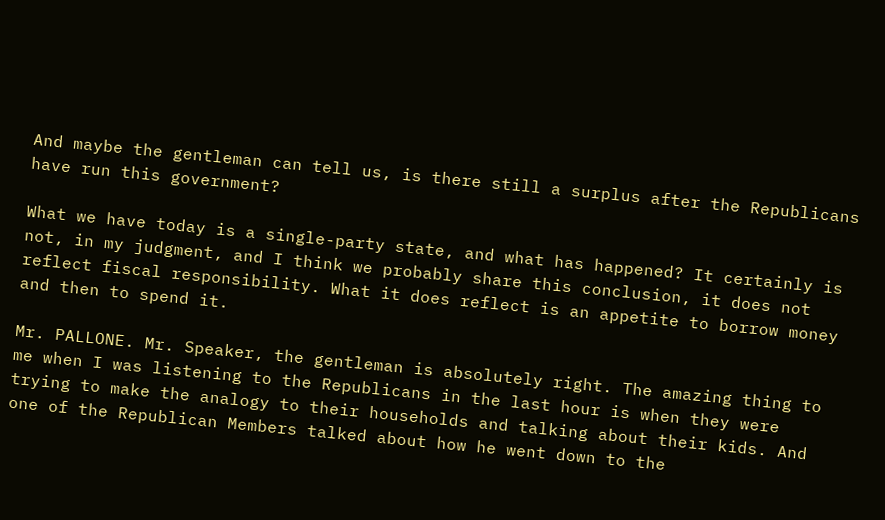And maybe the gentleman can tell us, is there still a surplus after the Republicans have run this government?

What we have today is a single-party state, and what has happened? It certainly is not, in my judgment, and I think we probably share this conclusion, it does not reflect fiscal responsibility. What it does reflect is an appetite to borrow money and then to spend it.

Mr. PALLONE. Mr. Speaker, the gentleman is absolutely right. The amazing thing to me when I was listening to the Republicans in the last hour is when they were trying to make the analogy to their households and talking about their kids. And one of the Republican Members talked about how he went down to the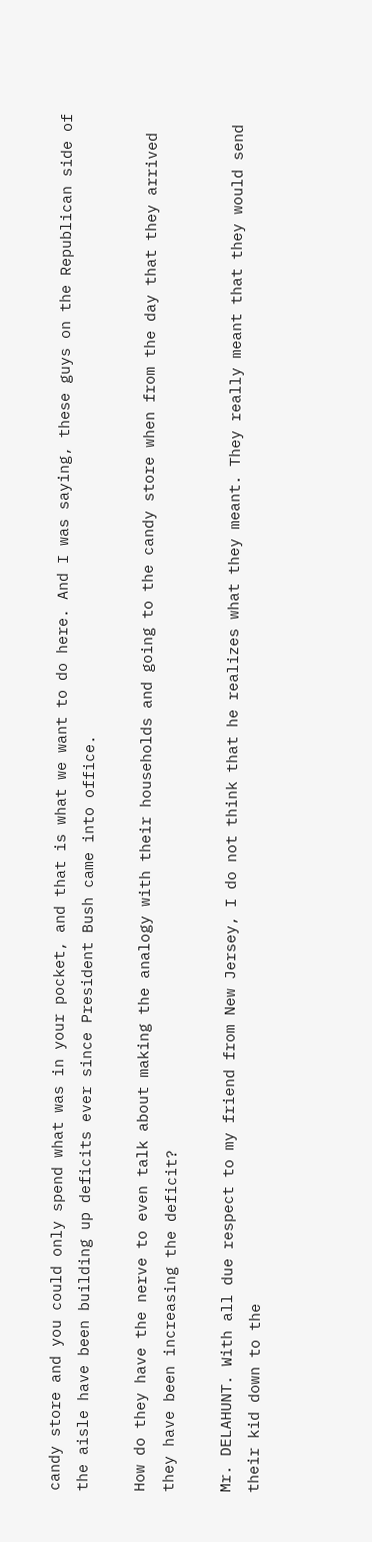candy store and you could only spend what was in your pocket, and that is what we want to do here. And I was saying, these guys on the Republican side of the aisle have been building up deficits ever since President Bush came into office.

How do they have the nerve to even talk about making the analogy with their households and going to the candy store when from the day that they arrived they have been increasing the deficit?

Mr. DELAHUNT. With all due respect to my friend from New Jersey, I do not think that he realizes what they meant. They really meant that they would send their kid down to the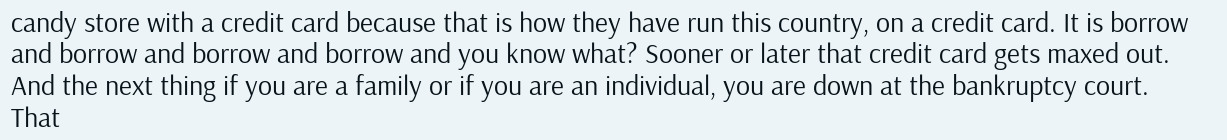candy store with a credit card because that is how they have run this country, on a credit card. It is borrow and borrow and borrow and borrow and you know what? Sooner or later that credit card gets maxed out. And the next thing if you are a family or if you are an individual, you are down at the bankruptcy court. That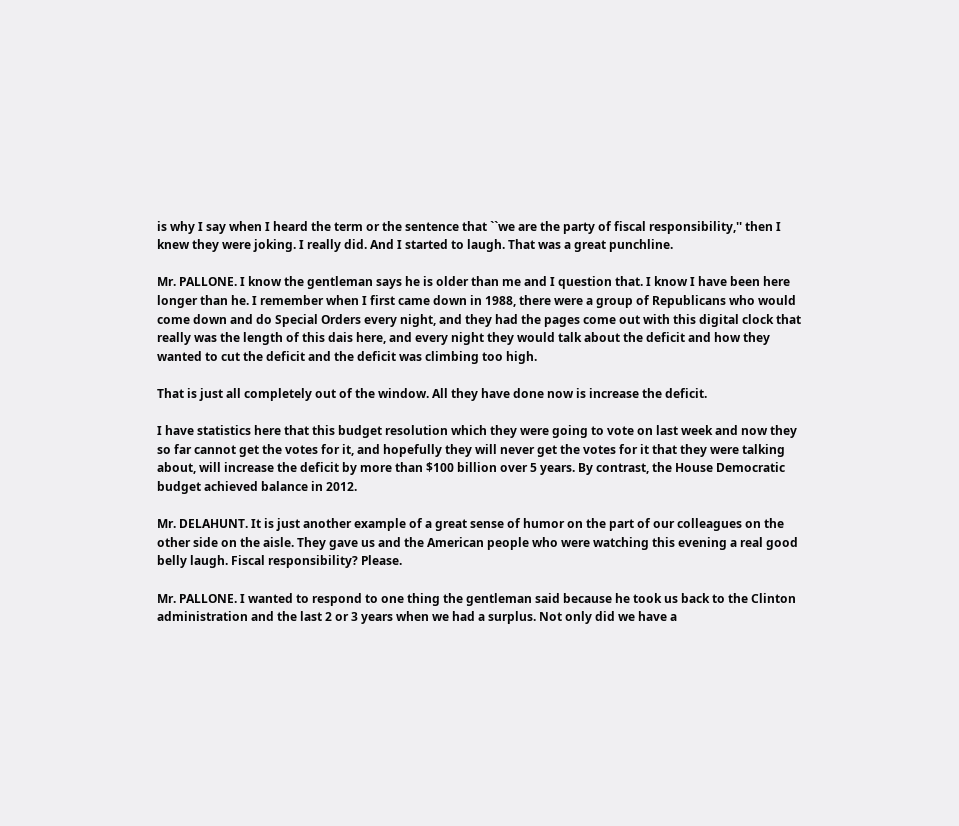is why I say when I heard the term or the sentence that ``we are the party of fiscal responsibility,'' then I knew they were joking. I really did. And I started to laugh. That was a great punchline.

Mr. PALLONE. I know the gentleman says he is older than me and I question that. I know I have been here longer than he. I remember when I first came down in 1988, there were a group of Republicans who would come down and do Special Orders every night, and they had the pages come out with this digital clock that really was the length of this dais here, and every night they would talk about the deficit and how they wanted to cut the deficit and the deficit was climbing too high.

That is just all completely out of the window. All they have done now is increase the deficit.

I have statistics here that this budget resolution which they were going to vote on last week and now they so far cannot get the votes for it, and hopefully they will never get the votes for it that they were talking about, will increase the deficit by more than $100 billion over 5 years. By contrast, the House Democratic budget achieved balance in 2012.

Mr. DELAHUNT. It is just another example of a great sense of humor on the part of our colleagues on the other side on the aisle. They gave us and the American people who were watching this evening a real good belly laugh. Fiscal responsibility? Please.

Mr. PALLONE. I wanted to respond to one thing the gentleman said because he took us back to the Clinton administration and the last 2 or 3 years when we had a surplus. Not only did we have a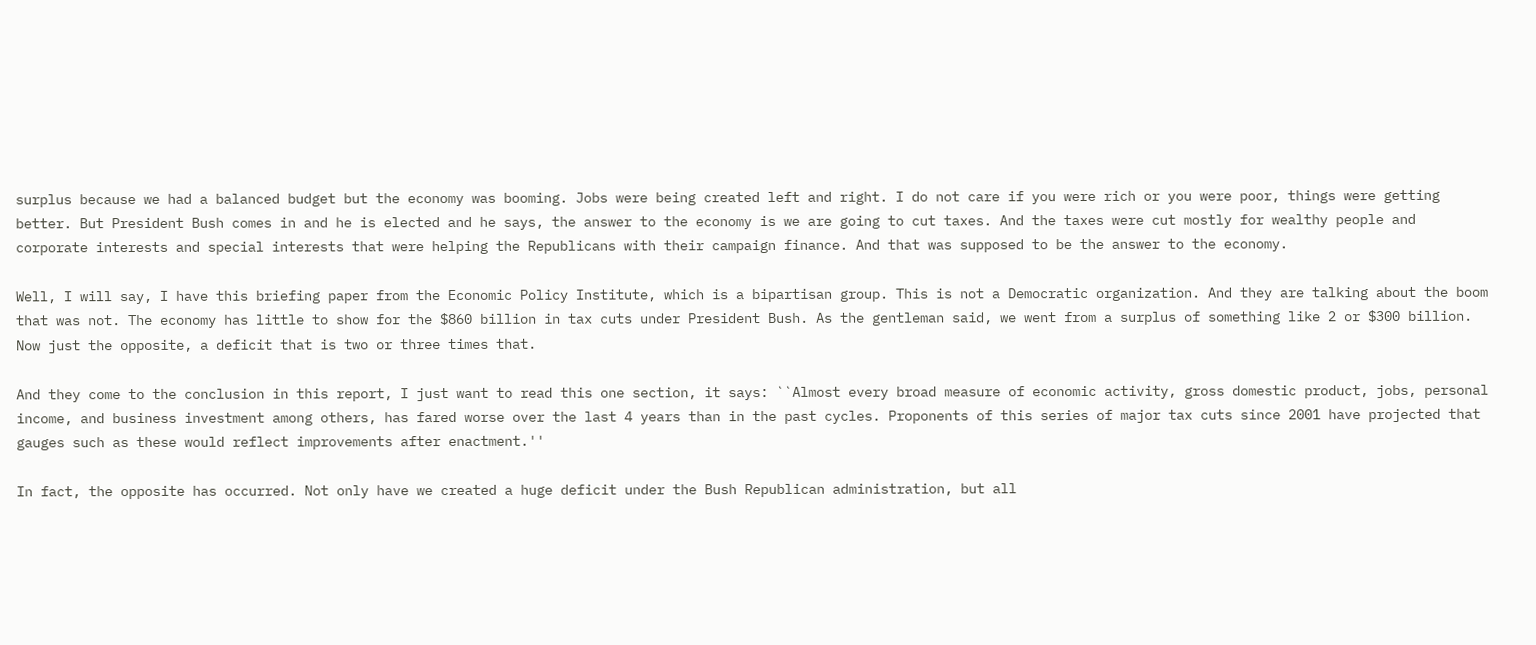surplus because we had a balanced budget but the economy was booming. Jobs were being created left and right. I do not care if you were rich or you were poor, things were getting better. But President Bush comes in and he is elected and he says, the answer to the economy is we are going to cut taxes. And the taxes were cut mostly for wealthy people and corporate interests and special interests that were helping the Republicans with their campaign finance. And that was supposed to be the answer to the economy.

Well, I will say, I have this briefing paper from the Economic Policy Institute, which is a bipartisan group. This is not a Democratic organization. And they are talking about the boom that was not. The economy has little to show for the $860 billion in tax cuts under President Bush. As the gentleman said, we went from a surplus of something like 2 or $300 billion. Now just the opposite, a deficit that is two or three times that.

And they come to the conclusion in this report, I just want to read this one section, it says: ``Almost every broad measure of economic activity, gross domestic product, jobs, personal income, and business investment among others, has fared worse over the last 4 years than in the past cycles. Proponents of this series of major tax cuts since 2001 have projected that gauges such as these would reflect improvements after enactment.''

In fact, the opposite has occurred. Not only have we created a huge deficit under the Bush Republican administration, but all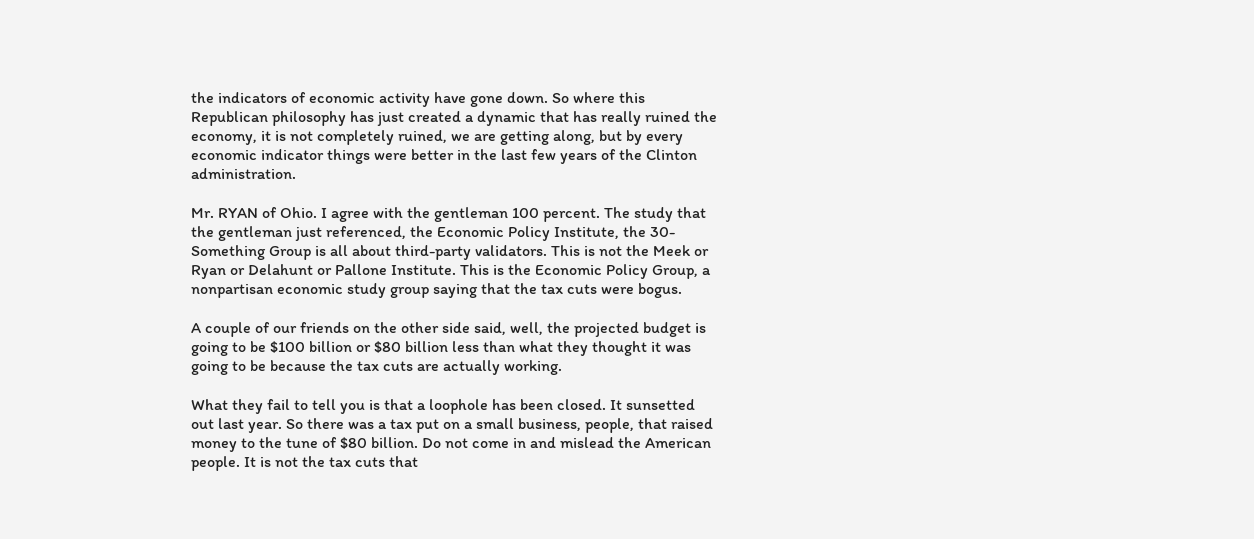the indicators of economic activity have gone down. So where this Republican philosophy has just created a dynamic that has really ruined the economy, it is not completely ruined, we are getting along, but by every economic indicator things were better in the last few years of the Clinton administration.

Mr. RYAN of Ohio. I agree with the gentleman 100 percent. The study that the gentleman just referenced, the Economic Policy Institute, the 30-Something Group is all about third-party validators. This is not the Meek or Ryan or Delahunt or Pallone Institute. This is the Economic Policy Group, a nonpartisan economic study group saying that the tax cuts were bogus.

A couple of our friends on the other side said, well, the projected budget is going to be $100 billion or $80 billion less than what they thought it was going to be because the tax cuts are actually working.

What they fail to tell you is that a loophole has been closed. It sunsetted out last year. So there was a tax put on a small business, people, that raised money to the tune of $80 billion. Do not come in and mislead the American people. It is not the tax cuts that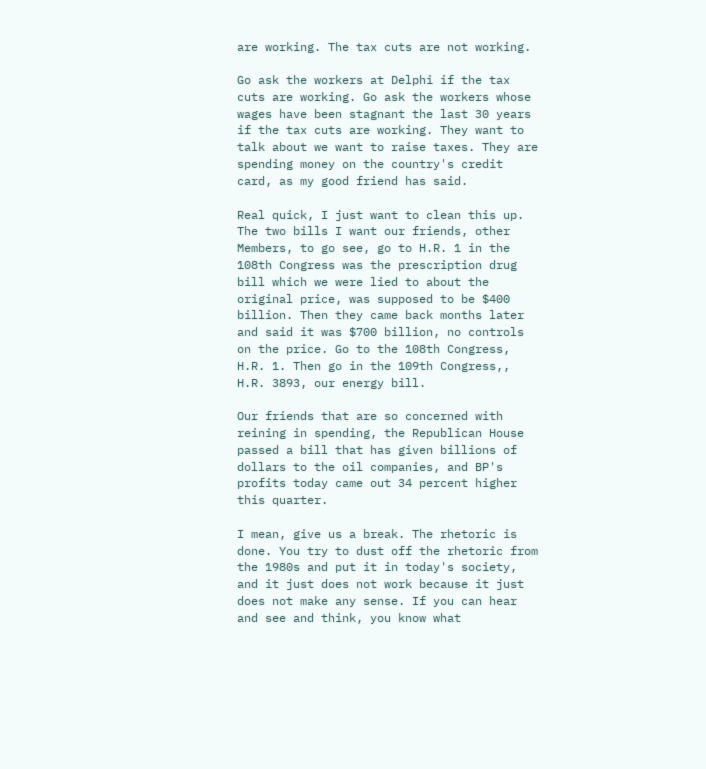are working. The tax cuts are not working.

Go ask the workers at Delphi if the tax cuts are working. Go ask the workers whose wages have been stagnant the last 30 years if the tax cuts are working. They want to talk about we want to raise taxes. They are spending money on the country's credit card, as my good friend has said.

Real quick, I just want to clean this up. The two bills I want our friends, other Members, to go see, go to H.R. 1 in the 108th Congress was the prescription drug bill which we were lied to about the original price, was supposed to be $400 billion. Then they came back months later and said it was $700 billion, no controls on the price. Go to the 108th Congress, H.R. 1. Then go in the 109th Congress,, H.R. 3893, our energy bill.

Our friends that are so concerned with reining in spending, the Republican House passed a bill that has given billions of dollars to the oil companies, and BP's profits today came out 34 percent higher this quarter.

I mean, give us a break. The rhetoric is done. You try to dust off the rhetoric from the 1980s and put it in today's society, and it just does not work because it just does not make any sense. If you can hear and see and think, you know what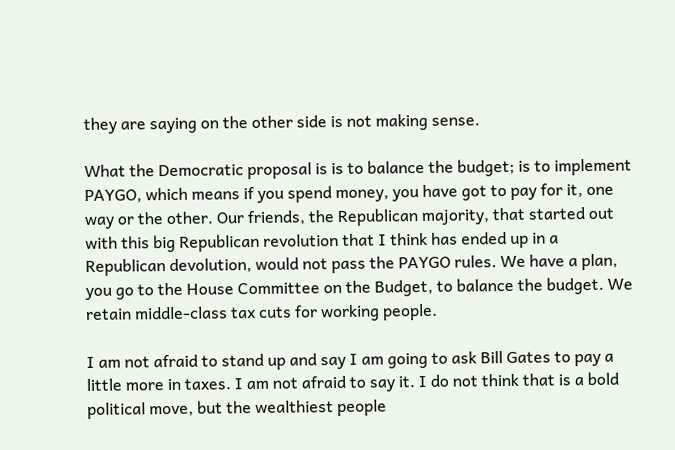they are saying on the other side is not making sense.

What the Democratic proposal is is to balance the budget; is to implement PAYGO, which means if you spend money, you have got to pay for it, one way or the other. Our friends, the Republican majority, that started out with this big Republican revolution that I think has ended up in a Republican devolution, would not pass the PAYGO rules. We have a plan, you go to the House Committee on the Budget, to balance the budget. We retain middle-class tax cuts for working people.

I am not afraid to stand up and say I am going to ask Bill Gates to pay a little more in taxes. I am not afraid to say it. I do not think that is a bold political move, but the wealthiest people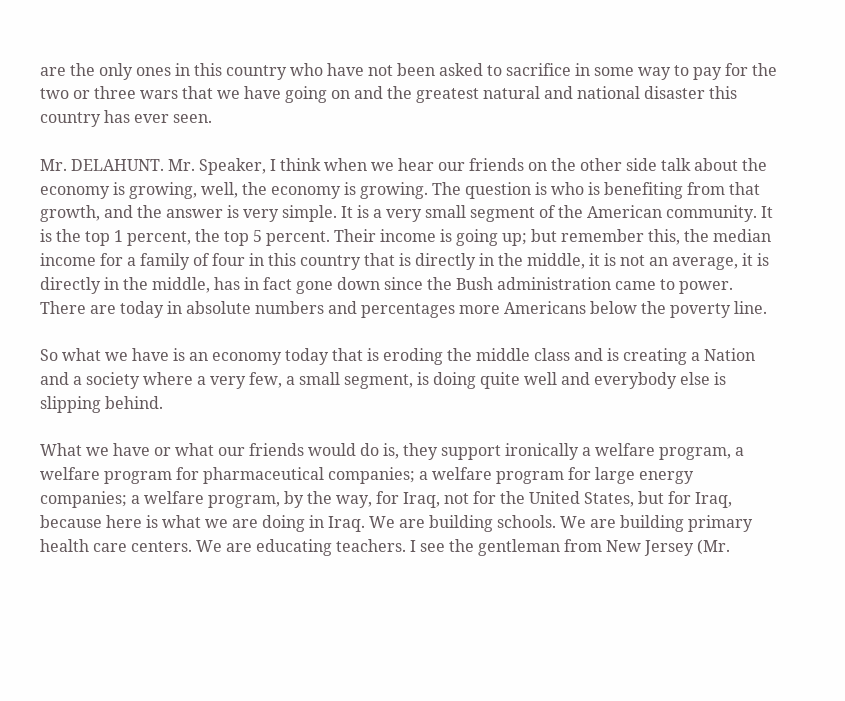are the only ones in this country who have not been asked to sacrifice in some way to pay for the two or three wars that we have going on and the greatest natural and national disaster this country has ever seen.

Mr. DELAHUNT. Mr. Speaker, I think when we hear our friends on the other side talk about the economy is growing, well, the economy is growing. The question is who is benefiting from that growth, and the answer is very simple. It is a very small segment of the American community. It is the top 1 percent, the top 5 percent. Their income is going up; but remember this, the median income for a family of four in this country that is directly in the middle, it is not an average, it is directly in the middle, has in fact gone down since the Bush administration came to power. There are today in absolute numbers and percentages more Americans below the poverty line.

So what we have is an economy today that is eroding the middle class and is creating a Nation and a society where a very few, a small segment, is doing quite well and everybody else is slipping behind.

What we have or what our friends would do is, they support ironically a welfare program, a welfare program for pharmaceutical companies; a welfare program for large energy companies; a welfare program, by the way, for Iraq, not for the United States, but for Iraq, because here is what we are doing in Iraq. We are building schools. We are building primary health care centers. We are educating teachers. I see the gentleman from New Jersey (Mr.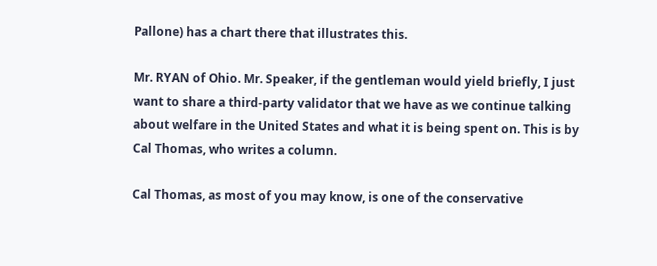Pallone) has a chart there that illustrates this.

Mr. RYAN of Ohio. Mr. Speaker, if the gentleman would yield briefly, I just want to share a third-party validator that we have as we continue talking about welfare in the United States and what it is being spent on. This is by Cal Thomas, who writes a column.

Cal Thomas, as most of you may know, is one of the conservative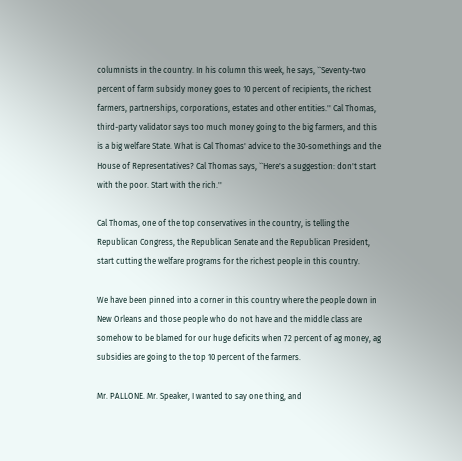columnists in the country. In his column this week, he says, ``Seventy-two percent of farm subsidy money goes to 10 percent of recipients, the richest farmers, partnerships, corporations, estates and other entities.'' Cal Thomas, third-party validator says too much money going to the big farmers, and this is a big welfare State. What is Cal Thomas' advice to the 30-somethings and the House of Representatives? Cal Thomas says, ``Here's a suggestion: don't start with the poor. Start with the rich.''

Cal Thomas, one of the top conservatives in the country, is telling the Republican Congress, the Republican Senate and the Republican President, start cutting the welfare programs for the richest people in this country.

We have been pinned into a corner in this country where the people down in New Orleans and those people who do not have and the middle class are somehow to be blamed for our huge deficits when 72 percent of ag money, ag subsidies are going to the top 10 percent of the farmers.

Mr. PALLONE. Mr. Speaker, I wanted to say one thing, and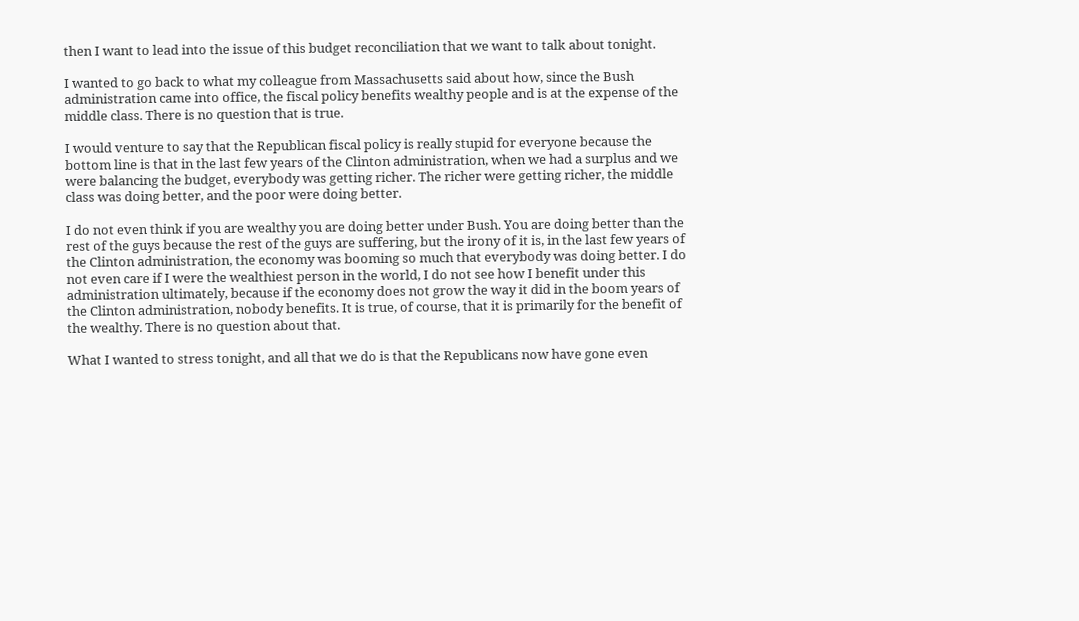then I want to lead into the issue of this budget reconciliation that we want to talk about tonight.

I wanted to go back to what my colleague from Massachusetts said about how, since the Bush administration came into office, the fiscal policy benefits wealthy people and is at the expense of the middle class. There is no question that is true.

I would venture to say that the Republican fiscal policy is really stupid for everyone because the bottom line is that in the last few years of the Clinton administration, when we had a surplus and we were balancing the budget, everybody was getting richer. The richer were getting richer, the middle class was doing better, and the poor were doing better.

I do not even think if you are wealthy you are doing better under Bush. You are doing better than the rest of the guys because the rest of the guys are suffering, but the irony of it is, in the last few years of the Clinton administration, the economy was booming so much that everybody was doing better. I do not even care if I were the wealthiest person in the world, I do not see how I benefit under this administration ultimately, because if the economy does not grow the way it did in the boom years of the Clinton administration, nobody benefits. It is true, of course, that it is primarily for the benefit of the wealthy. There is no question about that.

What I wanted to stress tonight, and all that we do is that the Republicans now have gone even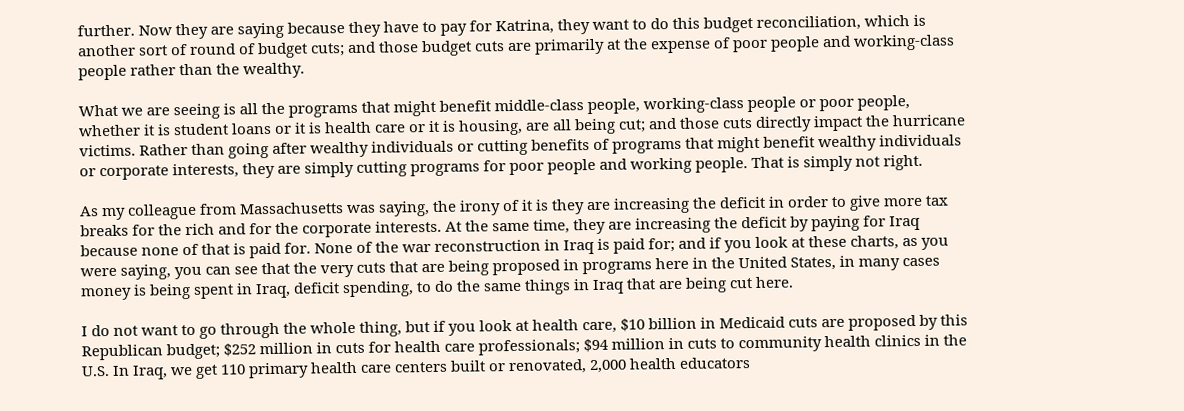further. Now they are saying because they have to pay for Katrina, they want to do this budget reconciliation, which is another sort of round of budget cuts; and those budget cuts are primarily at the expense of poor people and working-class people rather than the wealthy.

What we are seeing is all the programs that might benefit middle-class people, working-class people or poor people, whether it is student loans or it is health care or it is housing, are all being cut; and those cuts directly impact the hurricane victims. Rather than going after wealthy individuals or cutting benefits of programs that might benefit wealthy individuals or corporate interests, they are simply cutting programs for poor people and working people. That is simply not right.

As my colleague from Massachusetts was saying, the irony of it is they are increasing the deficit in order to give more tax breaks for the rich and for the corporate interests. At the same time, they are increasing the deficit by paying for Iraq because none of that is paid for. None of the war reconstruction in Iraq is paid for; and if you look at these charts, as you were saying, you can see that the very cuts that are being proposed in programs here in the United States, in many cases money is being spent in Iraq, deficit spending, to do the same things in Iraq that are being cut here.

I do not want to go through the whole thing, but if you look at health care, $10 billion in Medicaid cuts are proposed by this Republican budget; $252 million in cuts for health care professionals; $94 million in cuts to community health clinics in the U.S. In Iraq, we get 110 primary health care centers built or renovated, 2,000 health educators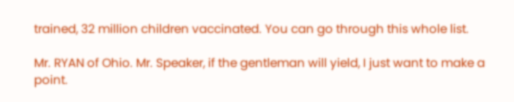trained, 32 million children vaccinated. You can go through this whole list.

Mr. RYAN of Ohio. Mr. Speaker, if the gentleman will yield, I just want to make a point.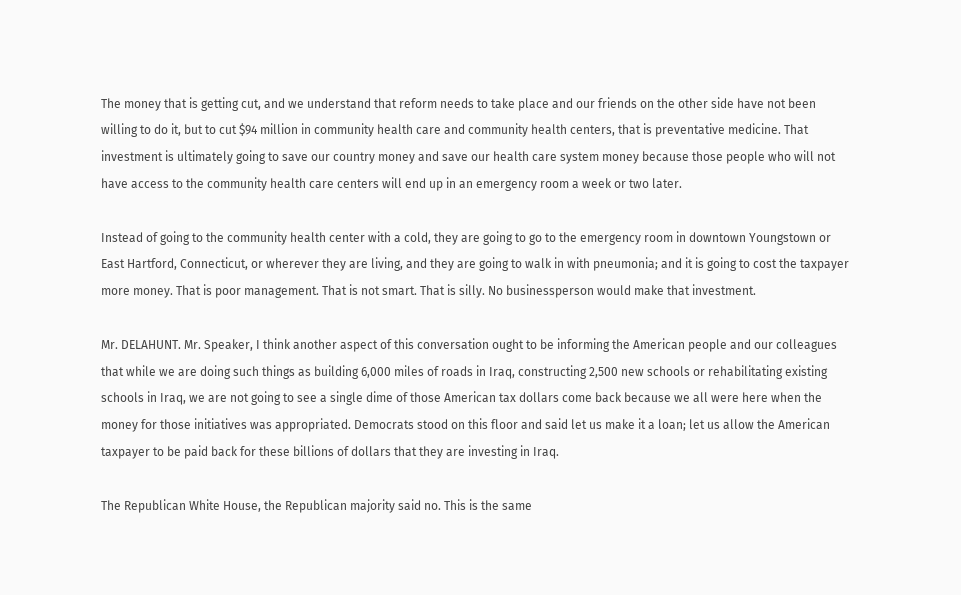The money that is getting cut, and we understand that reform needs to take place and our friends on the other side have not been willing to do it, but to cut $94 million in community health care and community health centers, that is preventative medicine. That investment is ultimately going to save our country money and save our health care system money because those people who will not have access to the community health care centers will end up in an emergency room a week or two later.

Instead of going to the community health center with a cold, they are going to go to the emergency room in downtown Youngstown or East Hartford, Connecticut, or wherever they are living, and they are going to walk in with pneumonia; and it is going to cost the taxpayer more money. That is poor management. That is not smart. That is silly. No businessperson would make that investment.

Mr. DELAHUNT. Mr. Speaker, I think another aspect of this conversation ought to be informing the American people and our colleagues that while we are doing such things as building 6,000 miles of roads in Iraq, constructing 2,500 new schools or rehabilitating existing schools in Iraq, we are not going to see a single dime of those American tax dollars come back because we all were here when the money for those initiatives was appropriated. Democrats stood on this floor and said let us make it a loan; let us allow the American taxpayer to be paid back for these billions of dollars that they are investing in Iraq.

The Republican White House, the Republican majority said no. This is the same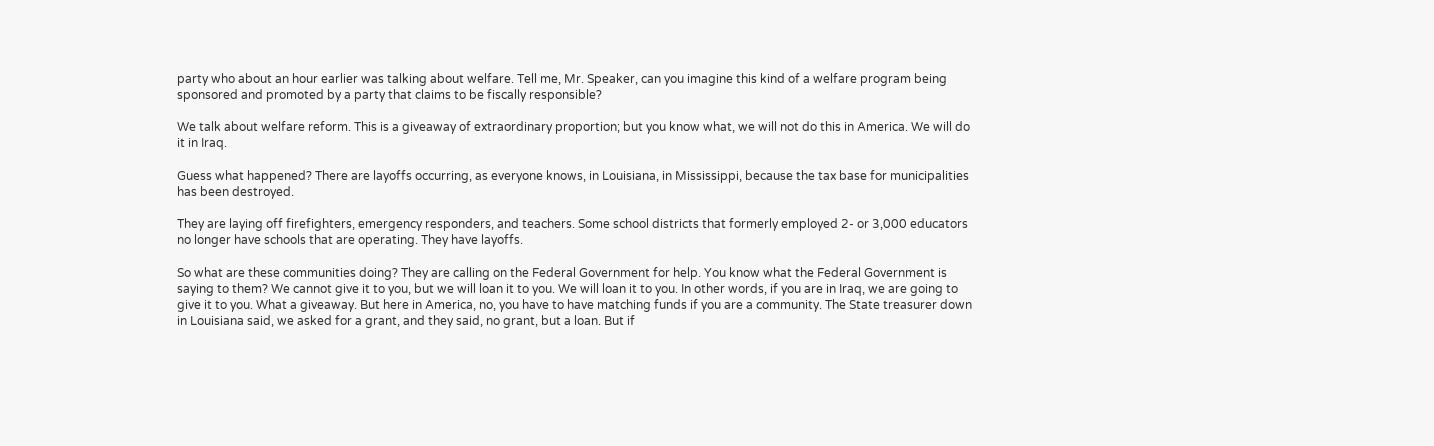party who about an hour earlier was talking about welfare. Tell me, Mr. Speaker, can you imagine this kind of a welfare program being sponsored and promoted by a party that claims to be fiscally responsible?

We talk about welfare reform. This is a giveaway of extraordinary proportion; but you know what, we will not do this in America. We will do it in Iraq.

Guess what happened? There are layoffs occurring, as everyone knows, in Louisiana, in Mississippi, because the tax base for municipalities has been destroyed.

They are laying off firefighters, emergency responders, and teachers. Some school districts that formerly employed 2- or 3,000 educators no longer have schools that are operating. They have layoffs.

So what are these communities doing? They are calling on the Federal Government for help. You know what the Federal Government is saying to them? We cannot give it to you, but we will loan it to you. We will loan it to you. In other words, if you are in Iraq, we are going to give it to you. What a giveaway. But here in America, no, you have to have matching funds if you are a community. The State treasurer down in Louisiana said, we asked for a grant, and they said, no grant, but a loan. But if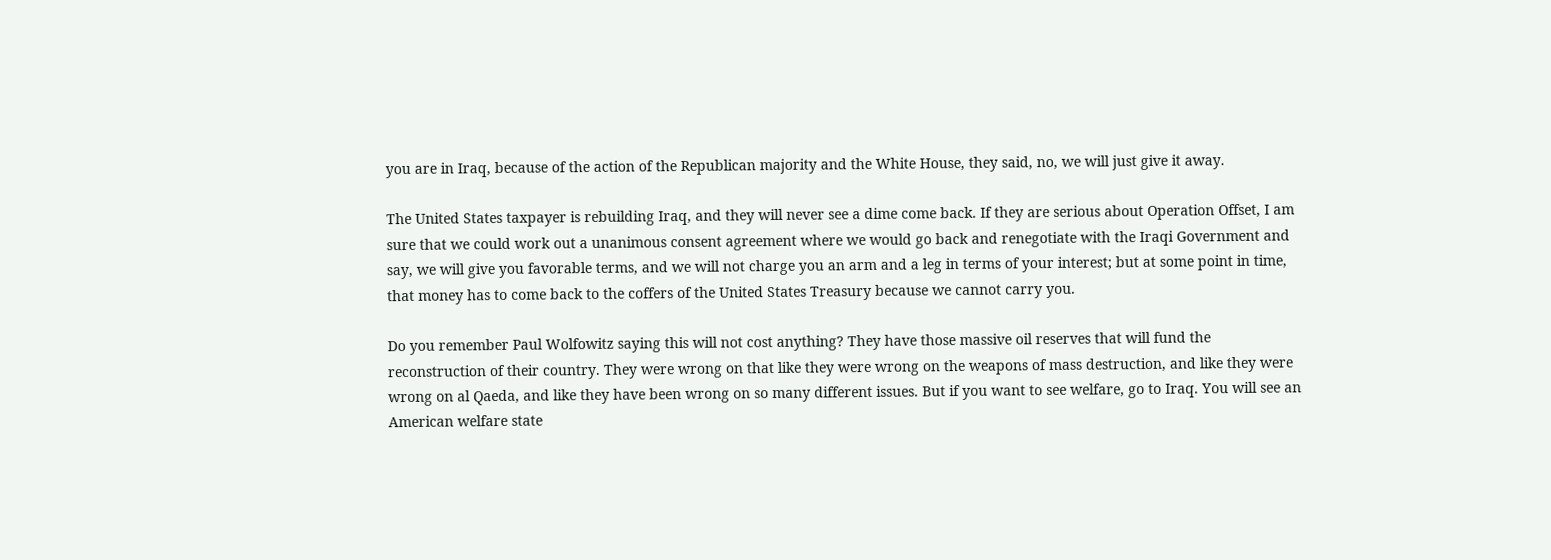you are in Iraq, because of the action of the Republican majority and the White House, they said, no, we will just give it away.

The United States taxpayer is rebuilding Iraq, and they will never see a dime come back. If they are serious about Operation Offset, I am sure that we could work out a unanimous consent agreement where we would go back and renegotiate with the Iraqi Government and say, we will give you favorable terms, and we will not charge you an arm and a leg in terms of your interest; but at some point in time, that money has to come back to the coffers of the United States Treasury because we cannot carry you.

Do you remember Paul Wolfowitz saying this will not cost anything? They have those massive oil reserves that will fund the reconstruction of their country. They were wrong on that like they were wrong on the weapons of mass destruction, and like they were wrong on al Qaeda, and like they have been wrong on so many different issues. But if you want to see welfare, go to Iraq. You will see an American welfare state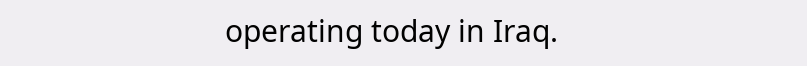operating today in Iraq.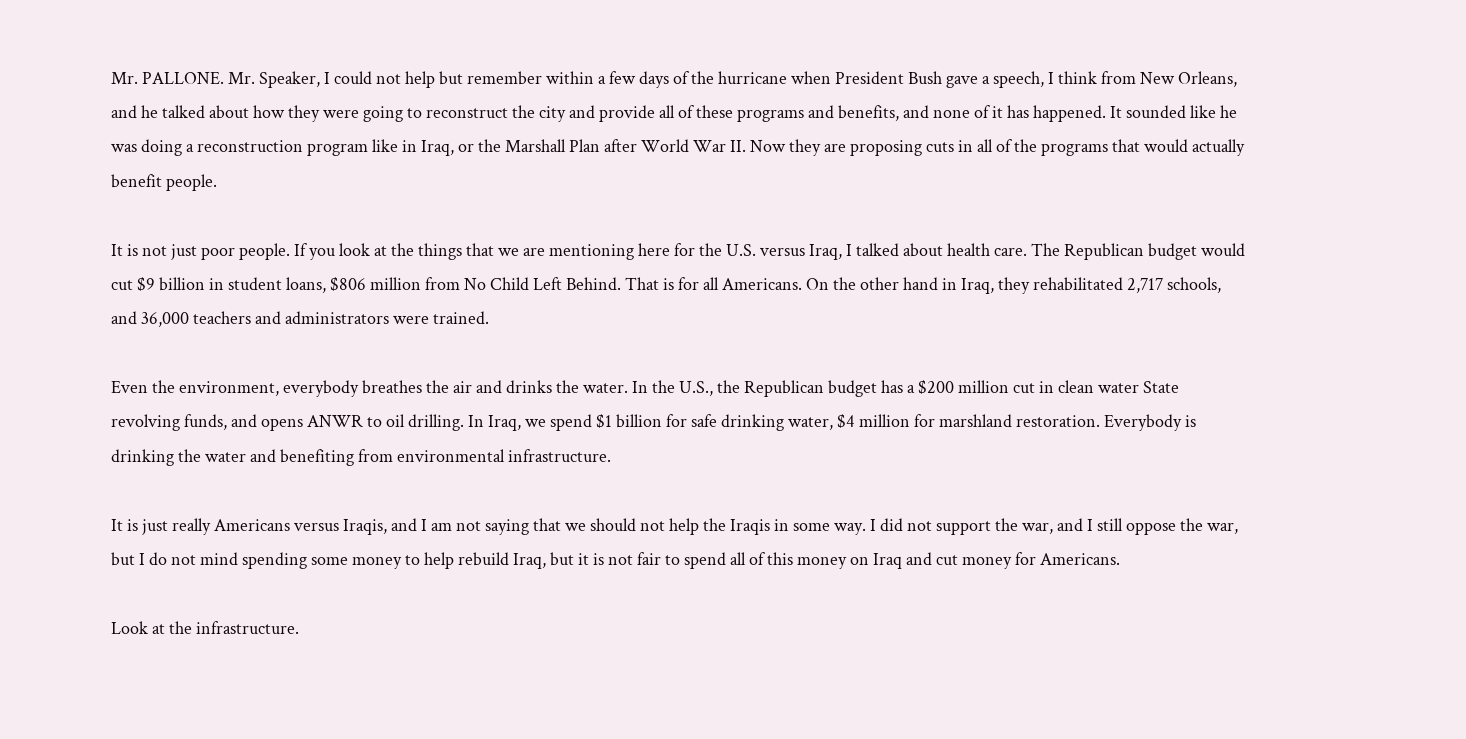Mr. PALLONE. Mr. Speaker, I could not help but remember within a few days of the hurricane when President Bush gave a speech, I think from New Orleans, and he talked about how they were going to reconstruct the city and provide all of these programs and benefits, and none of it has happened. It sounded like he was doing a reconstruction program like in Iraq, or the Marshall Plan after World War II. Now they are proposing cuts in all of the programs that would actually benefit people.

It is not just poor people. If you look at the things that we are mentioning here for the U.S. versus Iraq, I talked about health care. The Republican budget would cut $9 billion in student loans, $806 million from No Child Left Behind. That is for all Americans. On the other hand in Iraq, they rehabilitated 2,717 schools, and 36,000 teachers and administrators were trained.

Even the environment, everybody breathes the air and drinks the water. In the U.S., the Republican budget has a $200 million cut in clean water State revolving funds, and opens ANWR to oil drilling. In Iraq, we spend $1 billion for safe drinking water, $4 million for marshland restoration. Everybody is drinking the water and benefiting from environmental infrastructure.

It is just really Americans versus Iraqis, and I am not saying that we should not help the Iraqis in some way. I did not support the war, and I still oppose the war, but I do not mind spending some money to help rebuild Iraq, but it is not fair to spend all of this money on Iraq and cut money for Americans.

Look at the infrastructure.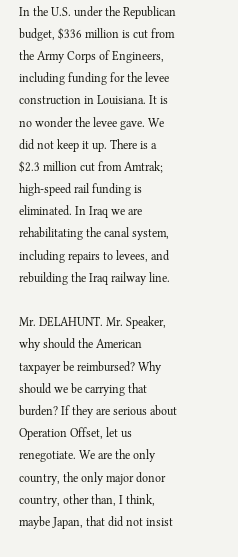In the U.S. under the Republican budget, $336 million is cut from the Army Corps of Engineers, including funding for the levee construction in Louisiana. It is no wonder the levee gave. We did not keep it up. There is a $2.3 million cut from Amtrak; high-speed rail funding is eliminated. In Iraq we are rehabilitating the canal system, including repairs to levees, and rebuilding the Iraq railway line.

Mr. DELAHUNT. Mr. Speaker, why should the American taxpayer be reimbursed? Why should we be carrying that burden? If they are serious about Operation Offset, let us renegotiate. We are the only country, the only major donor country, other than, I think, maybe Japan, that did not insist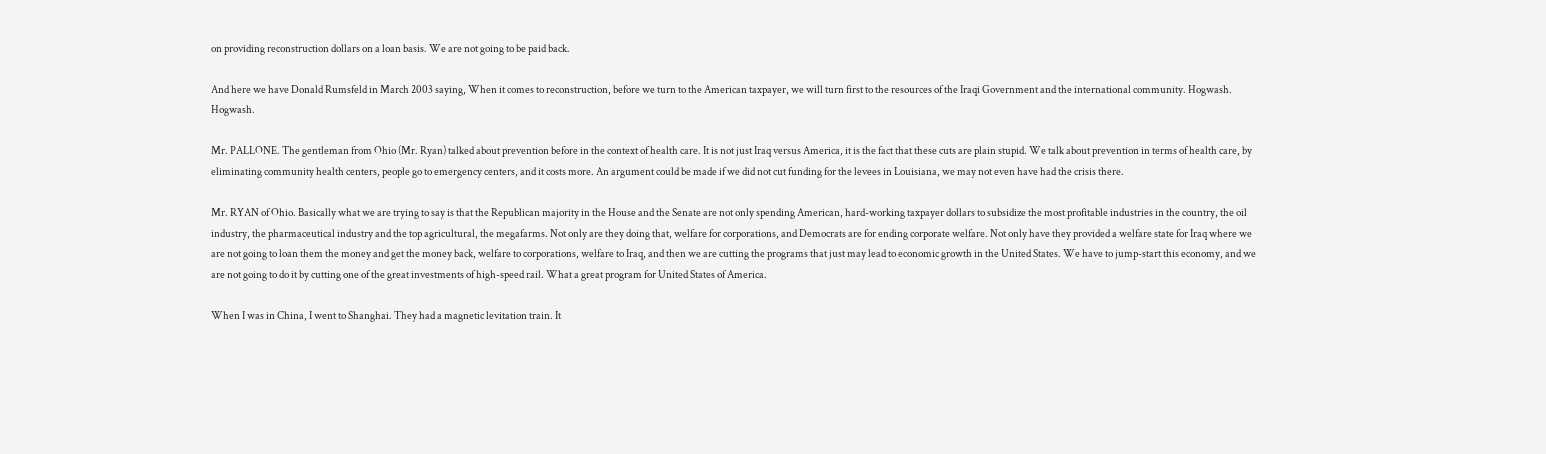on providing reconstruction dollars on a loan basis. We are not going to be paid back.

And here we have Donald Rumsfeld in March 2003 saying, When it comes to reconstruction, before we turn to the American taxpayer, we will turn first to the resources of the Iraqi Government and the international community. Hogwash. Hogwash.

Mr. PALLONE. The gentleman from Ohio (Mr. Ryan) talked about prevention before in the context of health care. It is not just Iraq versus America, it is the fact that these cuts are plain stupid. We talk about prevention in terms of health care, by eliminating community health centers, people go to emergency centers, and it costs more. An argument could be made if we did not cut funding for the levees in Louisiana, we may not even have had the crisis there.

Mr. RYAN of Ohio. Basically what we are trying to say is that the Republican majority in the House and the Senate are not only spending American, hard-working taxpayer dollars to subsidize the most profitable industries in the country, the oil industry, the pharmaceutical industry and the top agricultural, the megafarms. Not only are they doing that, welfare for corporations, and Democrats are for ending corporate welfare. Not only have they provided a welfare state for Iraq where we are not going to loan them the money and get the money back, welfare to corporations, welfare to Iraq, and then we are cutting the programs that just may lead to economic growth in the United States. We have to jump-start this economy, and we are not going to do it by cutting one of the great investments of high-speed rail. What a great program for United States of America.

When I was in China, I went to Shanghai. They had a magnetic levitation train. It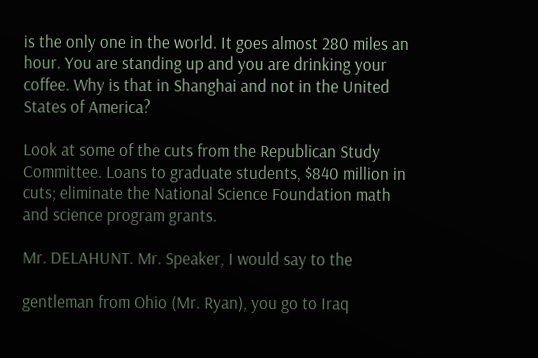is the only one in the world. It goes almost 280 miles an hour. You are standing up and you are drinking your coffee. Why is that in Shanghai and not in the United States of America?

Look at some of the cuts from the Republican Study Committee. Loans to graduate students, $840 million in cuts; eliminate the National Science Foundation math and science program grants.

Mr. DELAHUNT. Mr. Speaker, I would say to the

gentleman from Ohio (Mr. Ryan), you go to Iraq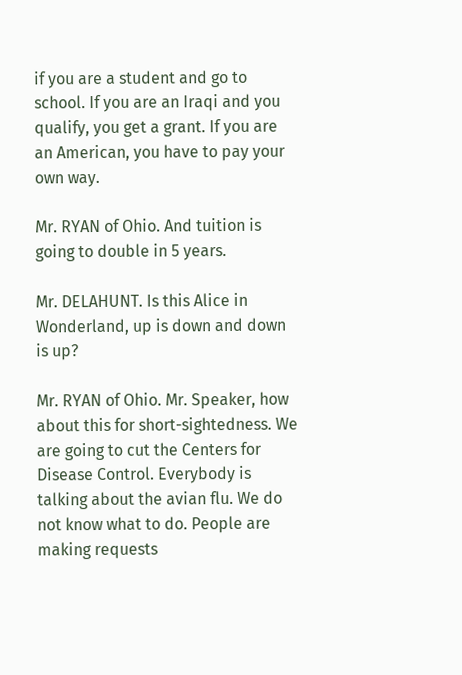if you are a student and go to school. If you are an Iraqi and you qualify, you get a grant. If you are an American, you have to pay your own way.

Mr. RYAN of Ohio. And tuition is going to double in 5 years.

Mr. DELAHUNT. Is this Alice in Wonderland, up is down and down is up?

Mr. RYAN of Ohio. Mr. Speaker, how about this for short-sightedness. We are going to cut the Centers for Disease Control. Everybody is talking about the avian flu. We do not know what to do. People are making requests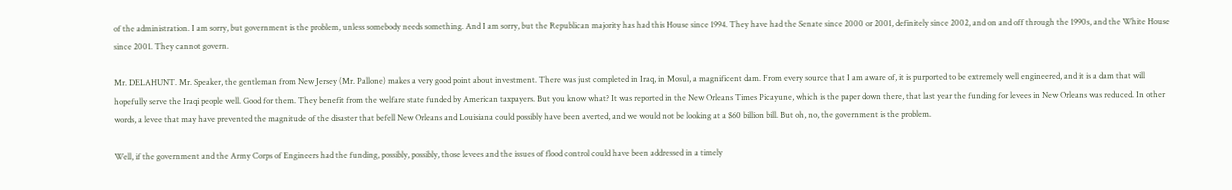of the administration. I am sorry, but government is the problem, unless somebody needs something. And I am sorry, but the Republican majority has had this House since 1994. They have had the Senate since 2000 or 2001, definitely since 2002, and on and off through the 1990s, and the White House since 2001. They cannot govern.

Mr. DELAHUNT. Mr. Speaker, the gentleman from New Jersey (Mr. Pallone) makes a very good point about investment. There was just completed in Iraq, in Mosul, a magnificent dam. From every source that I am aware of, it is purported to be extremely well engineered, and it is a dam that will hopefully serve the Iraqi people well. Good for them. They benefit from the welfare state funded by American taxpayers. But you know what? It was reported in the New Orleans Times Picayune, which is the paper down there, that last year the funding for levees in New Orleans was reduced. In other words, a levee that may have prevented the magnitude of the disaster that befell New Orleans and Louisiana could possibly have been averted, and we would not be looking at a $60 billion bill. But oh, no, the government is the problem.

Well, if the government and the Army Corps of Engineers had the funding, possibly, possibly, those levees and the issues of flood control could have been addressed in a timely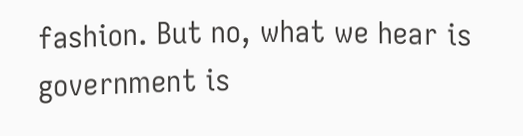fashion. But no, what we hear is government is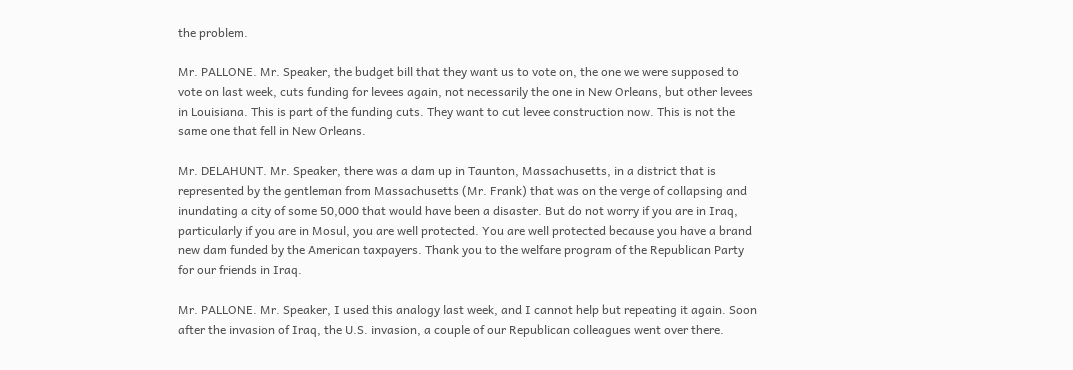the problem.

Mr. PALLONE. Mr. Speaker, the budget bill that they want us to vote on, the one we were supposed to vote on last week, cuts funding for levees again, not necessarily the one in New Orleans, but other levees in Louisiana. This is part of the funding cuts. They want to cut levee construction now. This is not the same one that fell in New Orleans.

Mr. DELAHUNT. Mr. Speaker, there was a dam up in Taunton, Massachusetts, in a district that is represented by the gentleman from Massachusetts (Mr. Frank) that was on the verge of collapsing and inundating a city of some 50,000 that would have been a disaster. But do not worry if you are in Iraq, particularly if you are in Mosul, you are well protected. You are well protected because you have a brand new dam funded by the American taxpayers. Thank you to the welfare program of the Republican Party for our friends in Iraq.

Mr. PALLONE. Mr. Speaker, I used this analogy last week, and I cannot help but repeating it again. Soon after the invasion of Iraq, the U.S. invasion, a couple of our Republican colleagues went over there.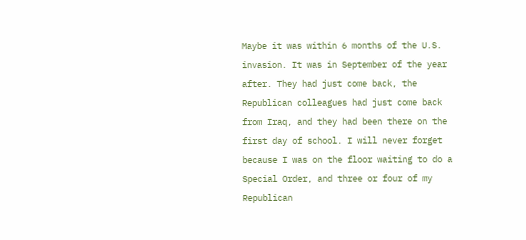Maybe it was within 6 months of the U.S. invasion. It was in September of the year after. They had just come back, the Republican colleagues had just come back from Iraq, and they had been there on the first day of school. I will never forget because I was on the floor waiting to do a Special Order, and three or four of my Republican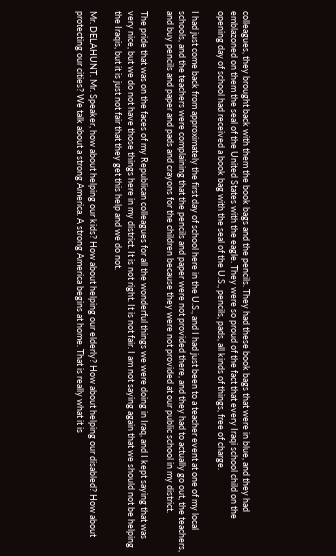colleagues, they brought back with them the book bags and the pencils. They had these book bags that were in blue, and they had emblazoned on them the seal of the United States with the eagle. They were so proud of the fact that every Iraqi school child on the opening day of school had received a book bag with the seal of the U.S., pencils, pads, all kinds of things, free of charge.

I had just come back from approximately the first day of school here in the U.S., and I had just been to a teacher event at one of my local schools, and the teachers were complaining that the pencils and paper were not provided there, and they had to actually go out, the teachers, and buy pencils and paper and pads and crayons for the children because they were not provided at our public school in my district.

The pride that was on the faces of my Republican colleagues for all the wonderful things we were doing in Iraq, and I kept saying that was very nice, but we do not have those things here in my district. It is not right. It is not fair. I am not saying again that we should not be helping the Iraqis, but it is just not fair that they get this help and we do not.

Mr. DELAHUNT. Mr. Speaker, how about helping our kids? How about helping our elderly? How about helping our disabled? How about protecting our cities? We talk about a strong America. A strong America begins at home. That is really what it is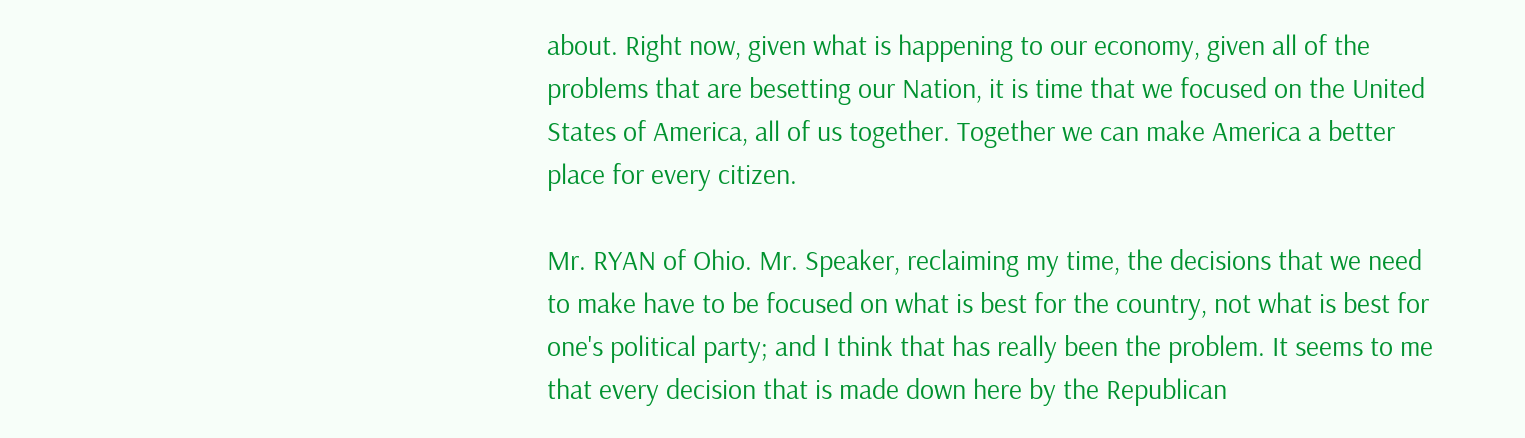about. Right now, given what is happening to our economy, given all of the problems that are besetting our Nation, it is time that we focused on the United States of America, all of us together. Together we can make America a better place for every citizen.

Mr. RYAN of Ohio. Mr. Speaker, reclaiming my time, the decisions that we need to make have to be focused on what is best for the country, not what is best for one's political party; and I think that has really been the problem. It seems to me that every decision that is made down here by the Republican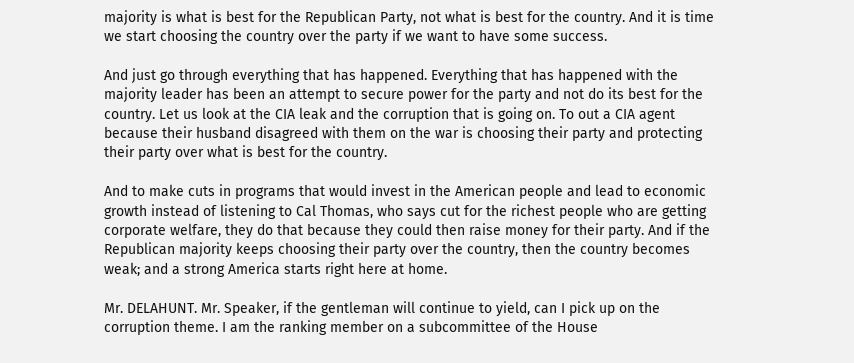majority is what is best for the Republican Party, not what is best for the country. And it is time we start choosing the country over the party if we want to have some success.

And just go through everything that has happened. Everything that has happened with the majority leader has been an attempt to secure power for the party and not do its best for the country. Let us look at the CIA leak and the corruption that is going on. To out a CIA agent because their husband disagreed with them on the war is choosing their party and protecting their party over what is best for the country.

And to make cuts in programs that would invest in the American people and lead to economic growth instead of listening to Cal Thomas, who says cut for the richest people who are getting corporate welfare, they do that because they could then raise money for their party. And if the Republican majority keeps choosing their party over the country, then the country becomes weak; and a strong America starts right here at home.

Mr. DELAHUNT. Mr. Speaker, if the gentleman will continue to yield, can I pick up on the corruption theme. I am the ranking member on a subcommittee of the House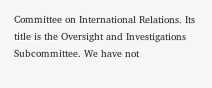Committee on International Relations. Its title is the Oversight and Investigations Subcommittee. We have not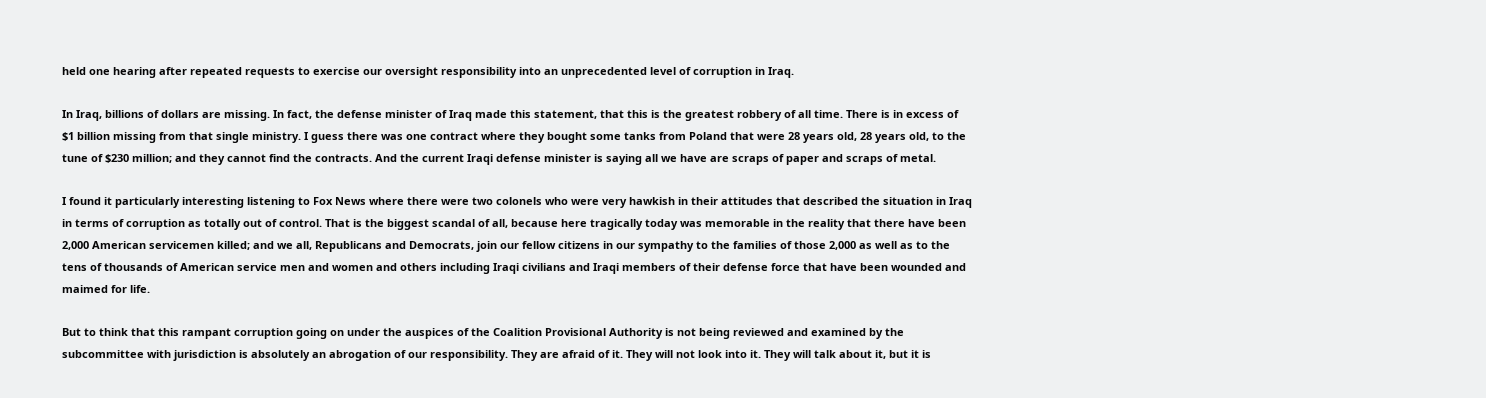held one hearing after repeated requests to exercise our oversight responsibility into an unprecedented level of corruption in Iraq.

In Iraq, billions of dollars are missing. In fact, the defense minister of Iraq made this statement, that this is the greatest robbery of all time. There is in excess of $1 billion missing from that single ministry. I guess there was one contract where they bought some tanks from Poland that were 28 years old, 28 years old, to the tune of $230 million; and they cannot find the contracts. And the current Iraqi defense minister is saying all we have are scraps of paper and scraps of metal.

I found it particularly interesting listening to Fox News where there were two colonels who were very hawkish in their attitudes that described the situation in Iraq in terms of corruption as totally out of control. That is the biggest scandal of all, because here tragically today was memorable in the reality that there have been 2,000 American servicemen killed; and we all, Republicans and Democrats, join our fellow citizens in our sympathy to the families of those 2,000 as well as to the tens of thousands of American service men and women and others including Iraqi civilians and Iraqi members of their defense force that have been wounded and maimed for life.

But to think that this rampant corruption going on under the auspices of the Coalition Provisional Authority is not being reviewed and examined by the subcommittee with jurisdiction is absolutely an abrogation of our responsibility. They are afraid of it. They will not look into it. They will talk about it, but it is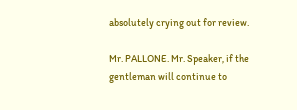absolutely crying out for review.

Mr. PALLONE. Mr. Speaker, if the gentleman will continue to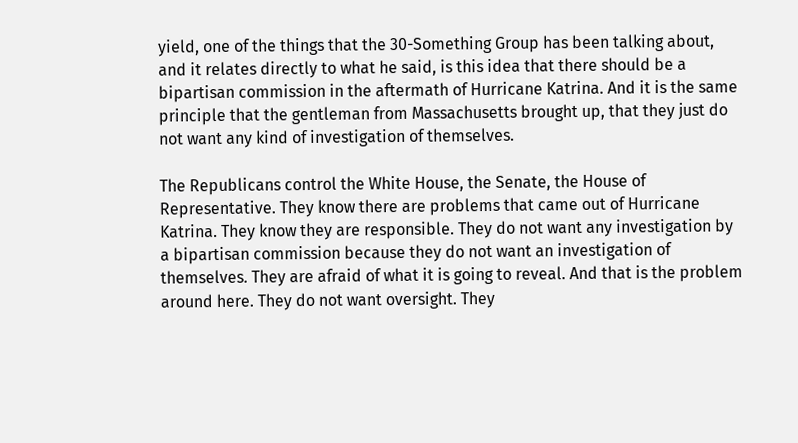yield, one of the things that the 30-Something Group has been talking about, and it relates directly to what he said, is this idea that there should be a bipartisan commission in the aftermath of Hurricane Katrina. And it is the same principle that the gentleman from Massachusetts brought up, that they just do not want any kind of investigation of themselves.

The Republicans control the White House, the Senate, the House of Representative. They know there are problems that came out of Hurricane Katrina. They know they are responsible. They do not want any investigation by a bipartisan commission because they do not want an investigation of themselves. They are afraid of what it is going to reveal. And that is the problem around here. They do not want oversight. They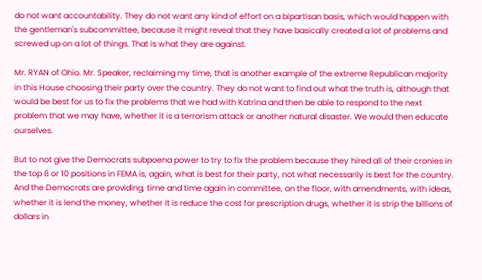do not want accountability. They do not want any kind of effort on a bipartisan basis, which would happen with the gentleman's subcommittee, because it might reveal that they have basically created a lot of problems and screwed up on a lot of things. That is what they are against.

Mr. RYAN of Ohio. Mr. Speaker, reclaiming my time, that is another example of the extreme Republican majority in this House choosing their party over the country. They do not want to find out what the truth is, although that would be best for us to fix the problems that we had with Katrina and then be able to respond to the next problem that we may have, whether it is a terrorism attack or another natural disaster. We would then educate ourselves.

But to not give the Democrats subpoena power to try to fix the problem because they hired all of their cronies in the top 8 or 10 positions in FEMA is, again, what is best for their party, not what necessarily is best for the country. And the Democrats are providing, time and time again in committee, on the floor, with amendments, with ideas, whether it is lend the money, whether it is reduce the cost for prescription drugs, whether it is strip the billions of dollars in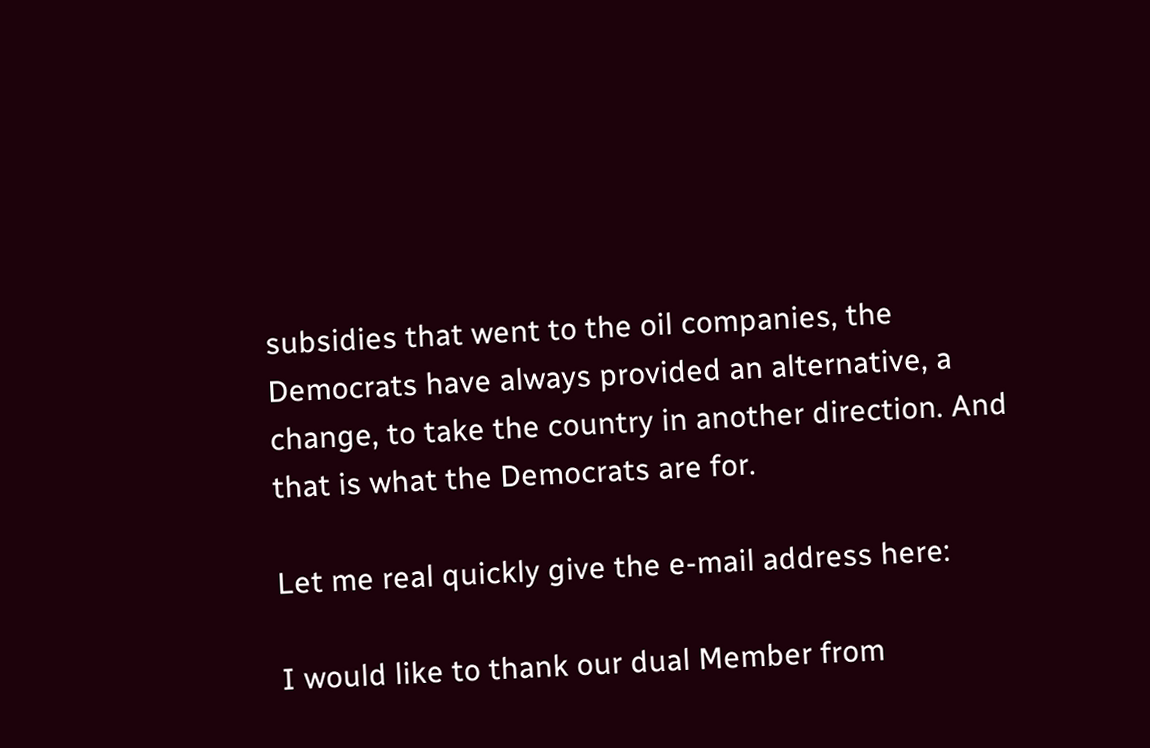subsidies that went to the oil companies, the Democrats have always provided an alternative, a change, to take the country in another direction. And that is what the Democrats are for.

Let me real quickly give the e-mail address here:

I would like to thank our dual Member from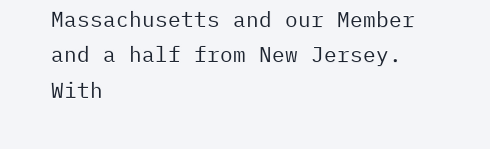Massachusetts and our Member and a half from New Jersey. With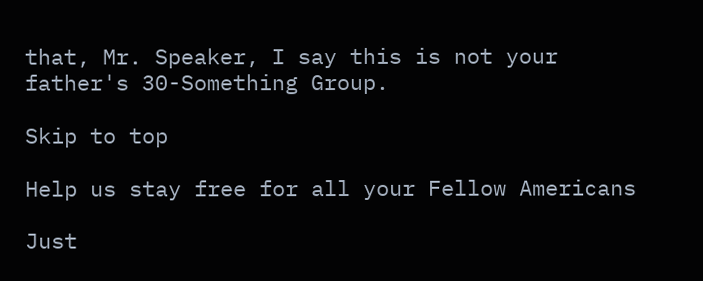that, Mr. Speaker, I say this is not your father's 30-Something Group.

Skip to top

Help us stay free for all your Fellow Americans

Just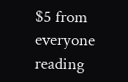$5 from everyone reading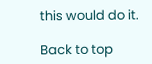this would do it.

Back to top